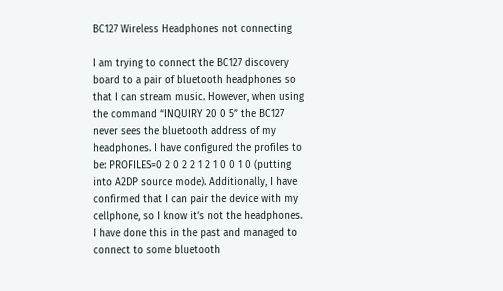BC127 Wireless Headphones not connecting

I am trying to connect the BC127 discovery board to a pair of bluetooth headphones so that I can stream music. However, when using the command “INQUIRY 20 0 5” the BC127 never sees the bluetooth address of my headphones. I have configured the profiles to be: PROFILES=0 2 0 2 2 1 2 1 0 0 1 0 (putting into A2DP source mode). Additionally, I have confirmed that I can pair the device with my cellphone, so I know it’s not the headphones. I have done this in the past and managed to connect to some bluetooth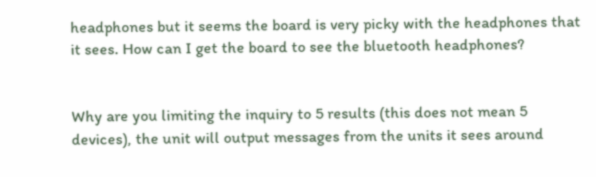headphones but it seems the board is very picky with the headphones that it sees. How can I get the board to see the bluetooth headphones?


Why are you limiting the inquiry to 5 results (this does not mean 5 devices), the unit will output messages from the units it sees around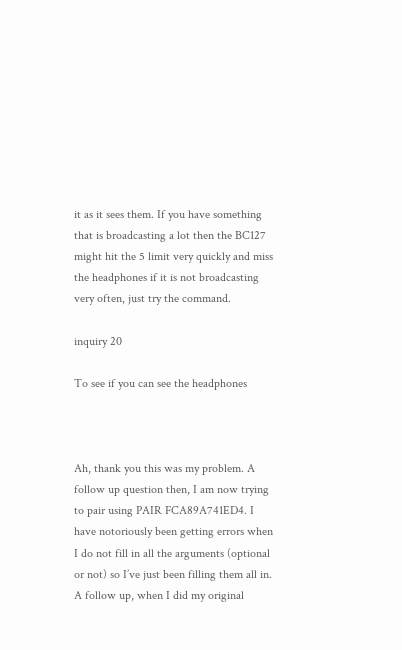it as it sees them. If you have something that is broadcasting a lot then the BC127 might hit the 5 limit very quickly and miss the headphones if it is not broadcasting very often, just try the command.

inquiry 20

To see if you can see the headphones



Ah, thank you this was my problem. A follow up question then, I am now trying to pair using PAIR FCA89A741ED4. I have notoriously been getting errors when I do not fill in all the arguments (optional or not) so I’ve just been filling them all in. A follow up, when I did my original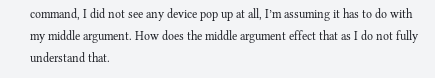command, I did not see any device pop up at all, I’m assuming it has to do with my middle argument. How does the middle argument effect that as I do not fully understand that.